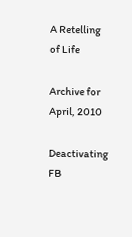A Retelling of Life

Archive for April, 2010

Deactivating FB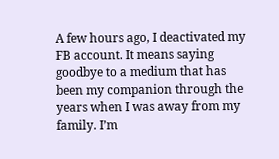A few hours ago, I deactivated my FB account. It means saying goodbye to a medium that has been my companion through the years when I was away from my family. I’m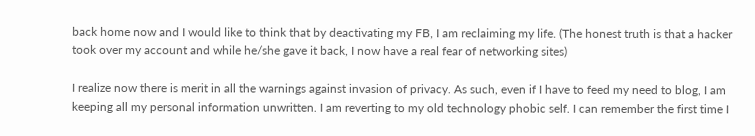back home now and I would like to think that by deactivating my FB, I am reclaiming my life. (The honest truth is that a hacker took over my account and while he/she gave it back, I now have a real fear of networking sites)

I realize now there is merit in all the warnings against invasion of privacy. As such, even if I have to feed my need to blog, I am keeping all my personal information unwritten. I am reverting to my old technology phobic self. I can remember the first time I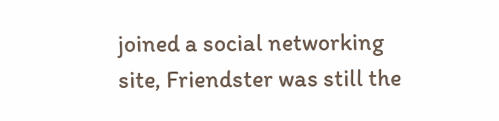joined a social networking site, Friendster was still the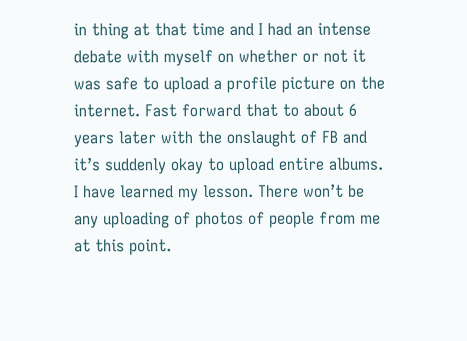in thing at that time and I had an intense debate with myself on whether or not it was safe to upload a profile picture on the internet. Fast forward that to about 6 years later with the onslaught of FB and it’s suddenly okay to upload entire albums.
I have learned my lesson. There won’t be any uploading of photos of people from me at this point.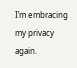I’m embracing my privacy again.